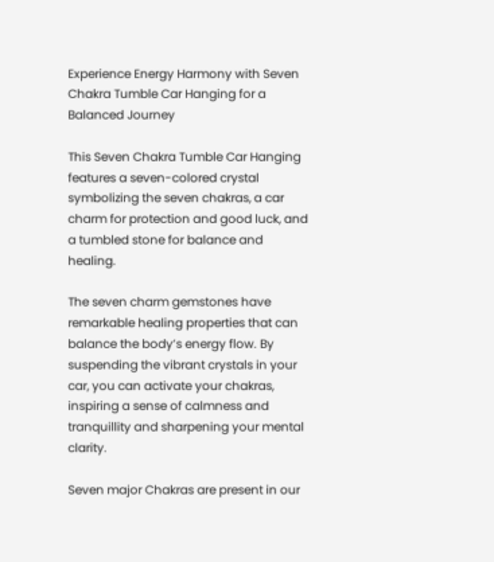Experience Energy Harmony with Seven Chakra Tumble Car Hanging for a Balanced Journey

This Seven Chakra Tumble Car Hanging features a seven-colored crystal symbolizing the seven chakras, a car charm for protection and good luck, and a tumbled stone for balance and healing.

The seven charm gemstones have remarkable healing properties that can balance the body’s energy flow. By suspending the vibrant crystals in your car, you can activate your chakras, inspiring a sense of calmness and tranquillity and sharpening your mental clarity.

Seven major Chakras are present in our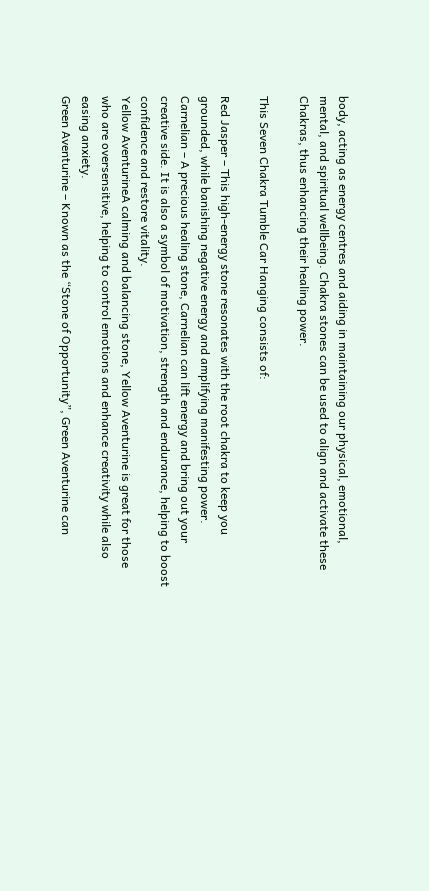body, acting as energy centres and aiding in maintaining our physical, emotional, mental, and spiritual wellbeing. Chakra stones can be used to align and activate these Chakras, thus enhancing their healing power.

This Seven Chakra Tumble Car Hanging consists of:

Red Jasper – This high-energy stone resonates with the root chakra to keep you grounded, while banishing negative energy and amplifying manifesting power.
Carnelian – A precious healing stone, Carnelian can lift energy and bring out your creative side. It is also a symbol of motivation, strength and endurance, helping to boost confidence and restore vitality.
Yellow AventurineA calming and balancing stone, Yellow Aventurine is great for those who are oversensitive, helping to control emotions and enhance creativity while also easing anxiety.
Green Aventurine – Known as the “Stone of Opportunity”, Green Aventurine can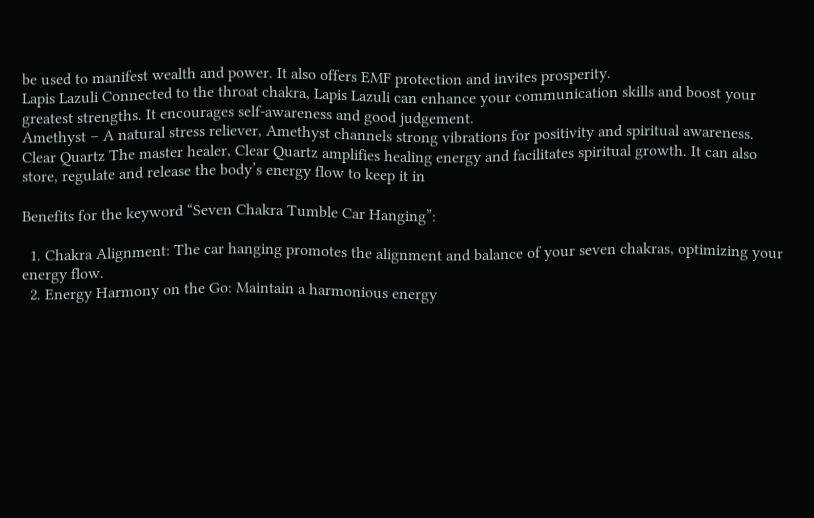be used to manifest wealth and power. It also offers EMF protection and invites prosperity.
Lapis Lazuli Connected to the throat chakra, Lapis Lazuli can enhance your communication skills and boost your greatest strengths. It encourages self-awareness and good judgement.
Amethyst – A natural stress reliever, Amethyst channels strong vibrations for positivity and spiritual awareness.
Clear Quartz The master healer, Clear Quartz amplifies healing energy and facilitates spiritual growth. It can also store, regulate and release the body’s energy flow to keep it in

Benefits for the keyword “Seven Chakra Tumble Car Hanging”:

  1. Chakra Alignment: The car hanging promotes the alignment and balance of your seven chakras, optimizing your energy flow.
  2. Energy Harmony on the Go: Maintain a harmonious energy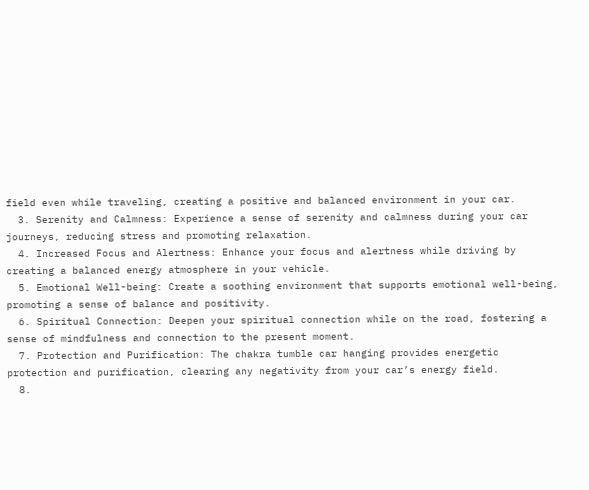field even while traveling, creating a positive and balanced environment in your car.
  3. Serenity and Calmness: Experience a sense of serenity and calmness during your car journeys, reducing stress and promoting relaxation.
  4. Increased Focus and Alertness: Enhance your focus and alertness while driving by creating a balanced energy atmosphere in your vehicle.
  5. Emotional Well-being: Create a soothing environment that supports emotional well-being, promoting a sense of balance and positivity.
  6. Spiritual Connection: Deepen your spiritual connection while on the road, fostering a sense of mindfulness and connection to the present moment.
  7. Protection and Purification: The chakra tumble car hanging provides energetic protection and purification, clearing any negativity from your car’s energy field.
  8.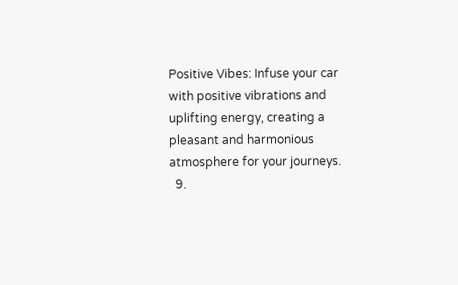Positive Vibes: Infuse your car with positive vibrations and uplifting energy, creating a pleasant and harmonious atmosphere for your journeys.
  9.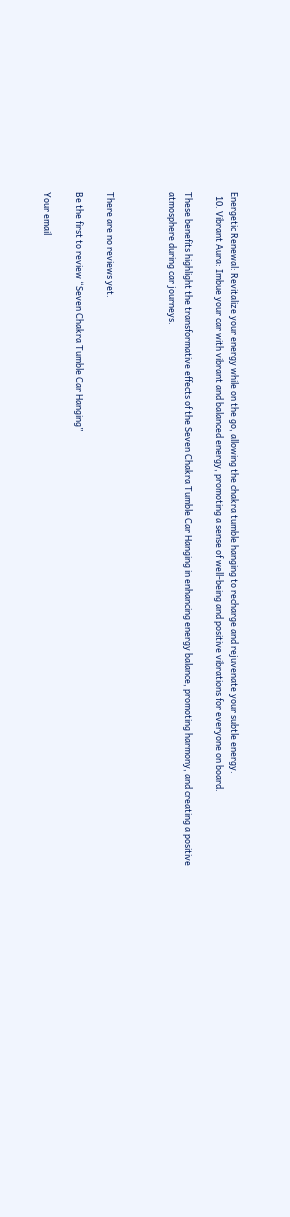Energetic Renewal: Revitalize your energy while on the go, allowing the chakra tumble hanging to recharge and rejuvenate your subtle energy.
  10. Vibrant Aura: Imbue your car with vibrant and balanced energy, promoting a sense of well-being and positive vibrations for everyone on board.

These benefits highlight the transformative effects of the Seven Chakra Tumble Car Hanging in enhancing energy balance, promoting harmony, and creating a positive atmosphere during car journeys.



There are no reviews yet.

Be the first to review “Seven Chakra Tumble Car Hanging”

Your email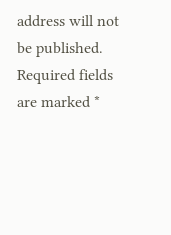address will not be published. Required fields are marked *